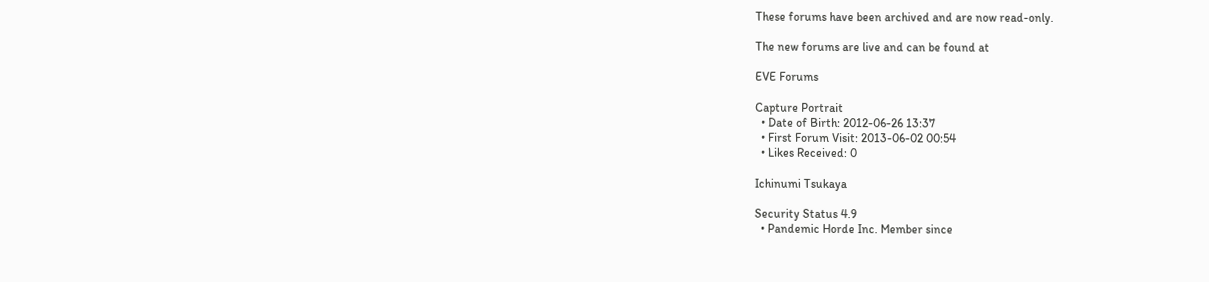These forums have been archived and are now read-only.

The new forums are live and can be found at

EVE Forums

Capture Portrait
  • Date of Birth: 2012-06-26 13:37
  • First Forum Visit: 2013-06-02 00:54
  • Likes Received: 0

Ichinumi Tsukaya

Security Status 4.9
  • Pandemic Horde Inc. Member since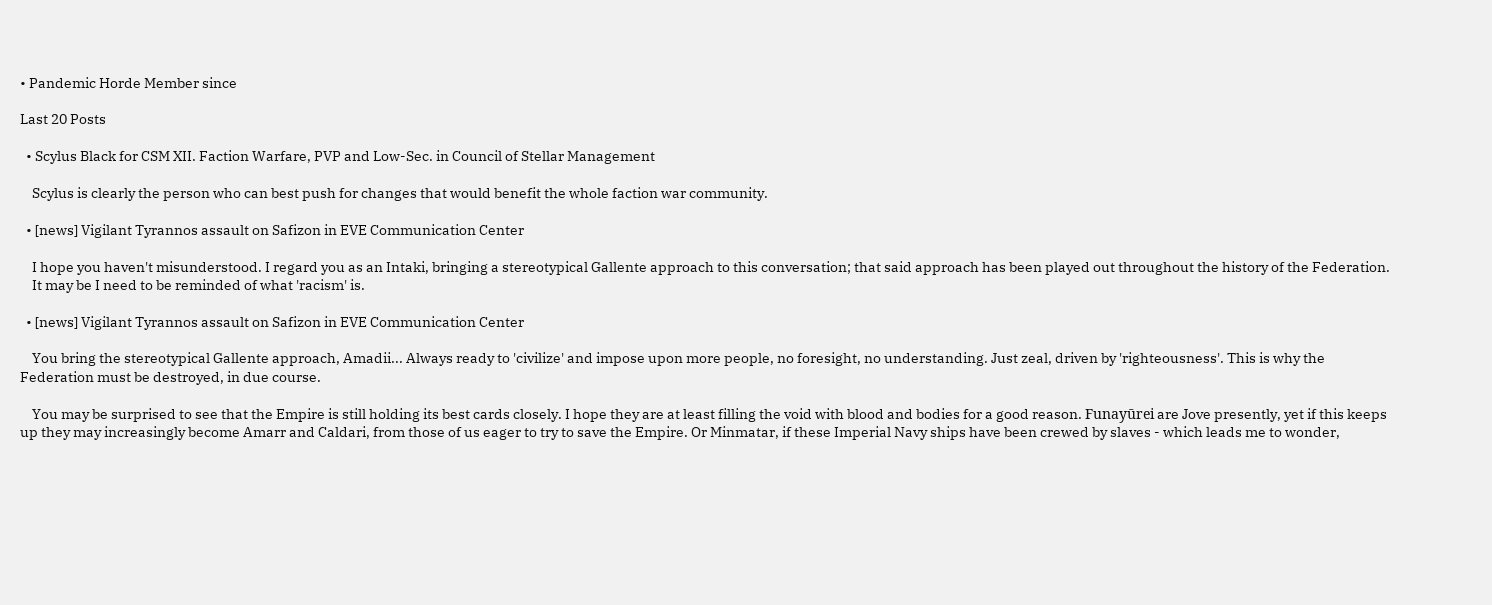• Pandemic Horde Member since

Last 20 Posts

  • Scylus Black for CSM XII. Faction Warfare, PVP and Low-Sec. in Council of Stellar Management

    Scylus is clearly the person who can best push for changes that would benefit the whole faction war community.

  • [news] Vigilant Tyrannos assault on Safizon in EVE Communication Center

    I hope you haven't misunderstood. I regard you as an Intaki, bringing a stereotypical Gallente approach to this conversation; that said approach has been played out throughout the history of the Federation.
    It may be I need to be reminded of what 'racism' is.

  • [news] Vigilant Tyrannos assault on Safizon in EVE Communication Center

    You bring the stereotypical Gallente approach, Amadii... Always ready to 'civilize' and impose upon more people, no foresight, no understanding. Just zeal, driven by 'righteousness'. This is why the Federation must be destroyed, in due course.

    You may be surprised to see that the Empire is still holding its best cards closely. I hope they are at least filling the void with blood and bodies for a good reason. Funayūrei are Jove presently, yet if this keeps up they may increasingly become Amarr and Caldari, from those of us eager to try to save the Empire. Or Minmatar, if these Imperial Navy ships have been crewed by slaves - which leads me to wonder,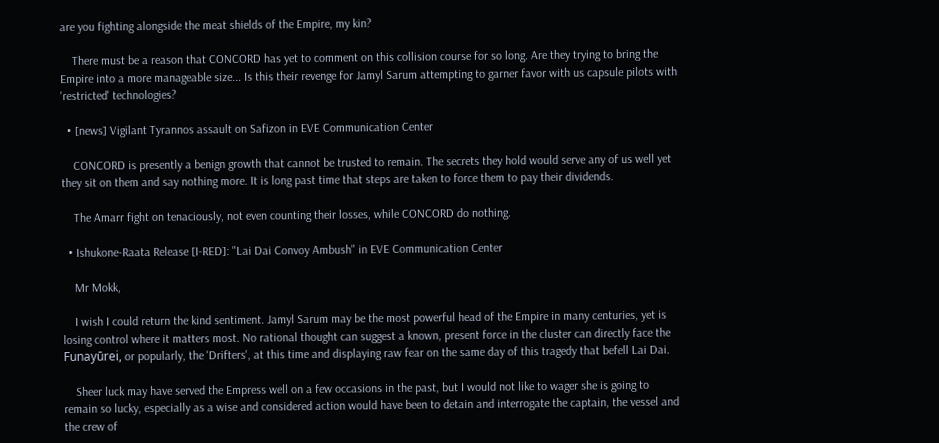are you fighting alongside the meat shields of the Empire, my kin?

    There must be a reason that CONCORD has yet to comment on this collision course for so long. Are they trying to bring the Empire into a more manageable size... Is this their revenge for Jamyl Sarum attempting to garner favor with us capsule pilots with 'restricted' technologies?

  • [news] Vigilant Tyrannos assault on Safizon in EVE Communication Center

    CONCORD is presently a benign growth that cannot be trusted to remain. The secrets they hold would serve any of us well yet they sit on them and say nothing more. It is long past time that steps are taken to force them to pay their dividends.

    The Amarr fight on tenaciously, not even counting their losses, while CONCORD do nothing.

  • Ishukone-Raata Release [I-RED]: "Lai Dai Convoy Ambush" in EVE Communication Center

    Mr Mokk,

    I wish I could return the kind sentiment. Jamyl Sarum may be the most powerful head of the Empire in many centuries, yet is losing control where it matters most. No rational thought can suggest a known, present force in the cluster can directly face the Funayūrei, or popularly, the 'Drifters', at this time and displaying raw fear on the same day of this tragedy that befell Lai Dai.

    Sheer luck may have served the Empress well on a few occasions in the past, but I would not like to wager she is going to remain so lucky, especially as a wise and considered action would have been to detain and interrogate the captain, the vessel and the crew of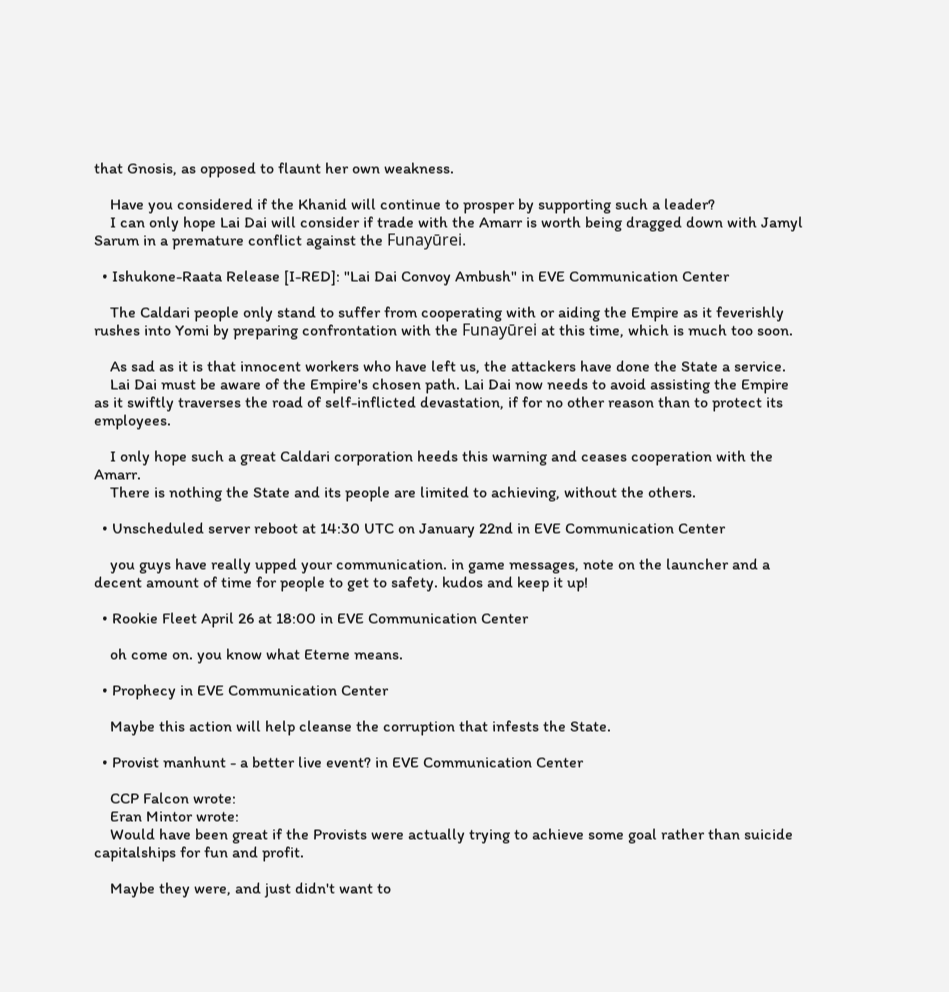that Gnosis, as opposed to flaunt her own weakness.

    Have you considered if the Khanid will continue to prosper by supporting such a leader?
    I can only hope Lai Dai will consider if trade with the Amarr is worth being dragged down with Jamyl Sarum in a premature conflict against the Funayūrei.

  • Ishukone-Raata Release [I-RED]: "Lai Dai Convoy Ambush" in EVE Communication Center

    The Caldari people only stand to suffer from cooperating with or aiding the Empire as it feverishly rushes into Yomi by preparing confrontation with the Funayūrei at this time, which is much too soon.

    As sad as it is that innocent workers who have left us, the attackers have done the State a service.
    Lai Dai must be aware of the Empire's chosen path. Lai Dai now needs to avoid assisting the Empire as it swiftly traverses the road of self-inflicted devastation, if for no other reason than to protect its employees.

    I only hope such a great Caldari corporation heeds this warning and ceases cooperation with the Amarr.
    There is nothing the State and its people are limited to achieving, without the others.

  • Unscheduled server reboot at 14:30 UTC on January 22nd in EVE Communication Center

    you guys have really upped your communication. in game messages, note on the launcher and a decent amount of time for people to get to safety. kudos and keep it up!

  • Rookie Fleet April 26 at 18:00 in EVE Communication Center

    oh come on. you know what Eterne means.

  • Prophecy in EVE Communication Center

    Maybe this action will help cleanse the corruption that infests the State.

  • Provist manhunt - a better live event? in EVE Communication Center

    CCP Falcon wrote:
    Eran Mintor wrote:
    Would have been great if the Provists were actually trying to achieve some goal rather than suicide capitalships for fun and profit.

    Maybe they were, and just didn't want to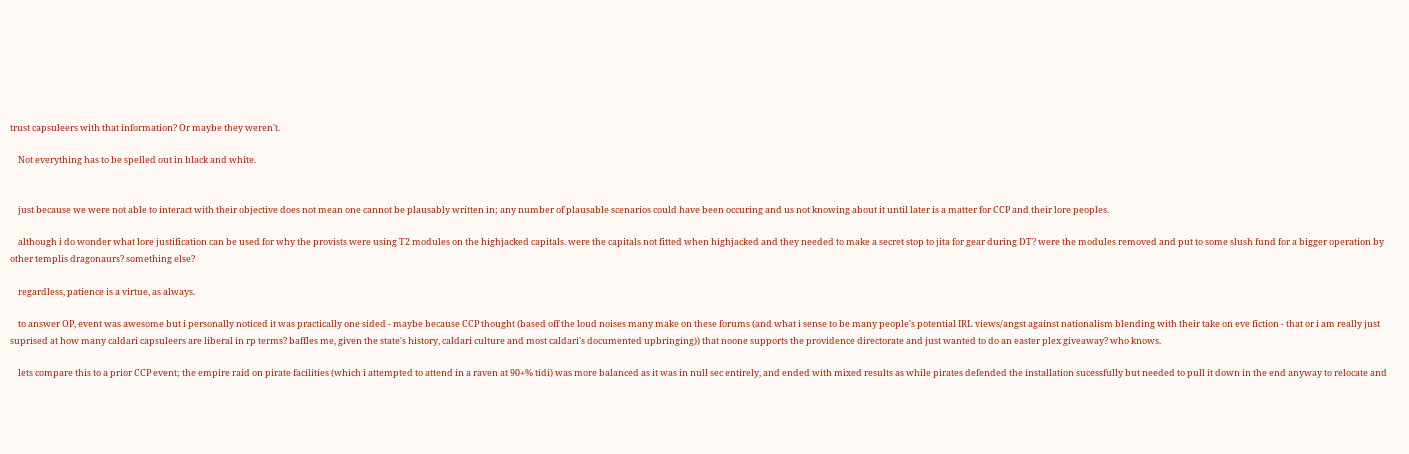trust capsuleers with that information? Or maybe they weren't.

    Not everything has to be spelled out in black and white.


    just because we were not able to interact with their objective does not mean one cannot be plausably written in; any number of plausable scenarios could have been occuring and us not knowing about it until later is a matter for CCP and their lore peoples.

    although i do wonder what lore justification can be used for why the provists were using T2 modules on the highjacked capitals. were the capitals not fitted when highjacked and they needed to make a secret stop to jita for gear during DT? were the modules removed and put to some slush fund for a bigger operation by other templis dragonaurs? something else?

    regardless, patience is a virtue, as always.

    to answer OP, event was awesome but i personally noticed it was practically one sided - maybe because CCP thought (based off the loud noises many make on these forums (and what i sense to be many people's potential IRL views/angst against nationalism blending with their take on eve fiction - that or i am really just suprised at how many caldari capsuleers are liberal in rp terms? baffles me, given the state's history, caldari culture and most caldari's documented upbringing)) that noone supports the providence directorate and just wanted to do an easter plex giveaway? who knows.

    lets compare this to a prior CCP event; the empire raid on pirate facilities (which i attempted to attend in a raven at 90+% tidi) was more balanced as it was in null sec entirely, and ended with mixed results as while pirates defended the installation sucessfully but needed to pull it down in the end anyway to relocate and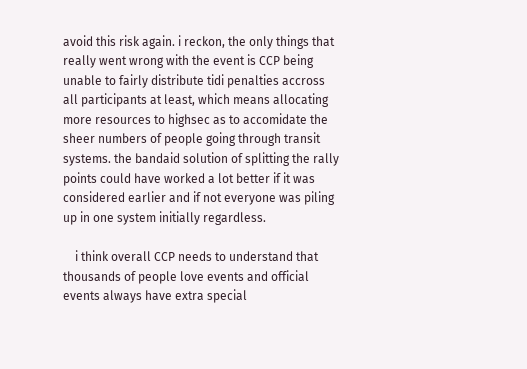avoid this risk again. i reckon, the only things that really went wrong with the event is CCP being unable to fairly distribute tidi penalties accross all participants at least, which means allocating more resources to highsec as to accomidate the sheer numbers of people going through transit systems. the bandaid solution of splitting the rally points could have worked a lot better if it was considered earlier and if not everyone was piling up in one system initially regardless.

    i think overall CCP needs to understand that thousands of people love events and official events always have extra special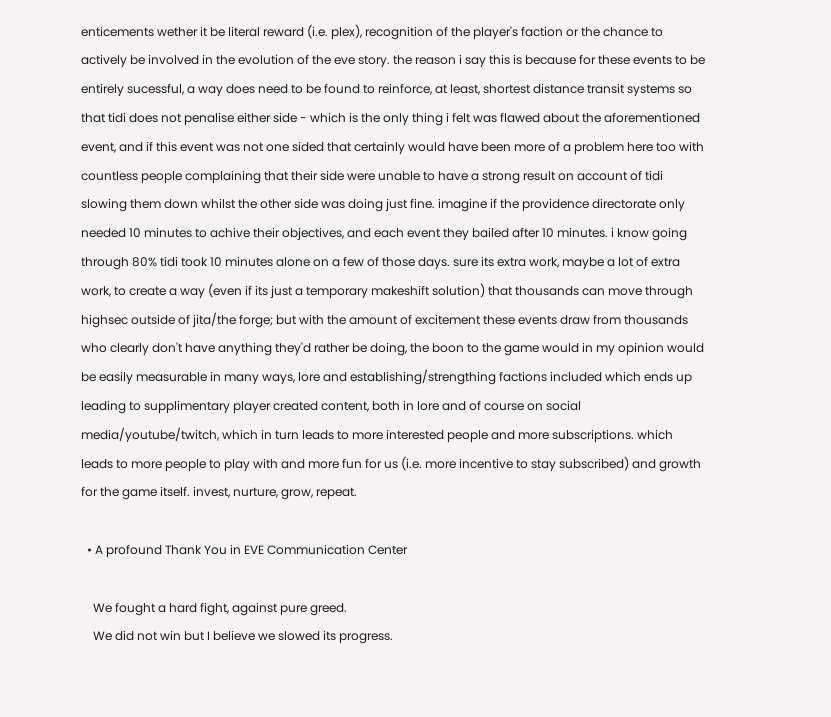enticements wether it be literal reward (i.e. plex), recognition of the player's faction or the chance to actively be involved in the evolution of the eve story. the reason i say this is because for these events to be entirely sucessful, a way does need to be found to reinforce, at least, shortest distance transit systems so that tidi does not penalise either side - which is the only thing i felt was flawed about the aforementioned event, and if this event was not one sided that certainly would have been more of a problem here too with countless people complaining that their side were unable to have a strong result on account of tidi slowing them down whilst the other side was doing just fine. imagine if the providence directorate only needed 10 minutes to achive their objectives, and each event they bailed after 10 minutes. i know going through 80% tidi took 10 minutes alone on a few of those days. sure its extra work, maybe a lot of extra work, to create a way (even if its just a temporary makeshift solution) that thousands can move through highsec outside of jita/the forge; but with the amount of excitement these events draw from thousands who clearly don't have anything they'd rather be doing, the boon to the game would in my opinion would be easily measurable in many ways, lore and establishing/strengthing factions included which ends up leading to supplimentary player created content, both in lore and of course on social media/youtube/twitch, which in turn leads to more interested people and more subscriptions. which leads to more people to play with and more fun for us (i.e. more incentive to stay subscribed) and growth for the game itself. invest, nurture, grow, repeat.

  • A profound Thank You in EVE Communication Center

    We fought a hard fight, against pure greed.
    We did not win but I believe we slowed its progress.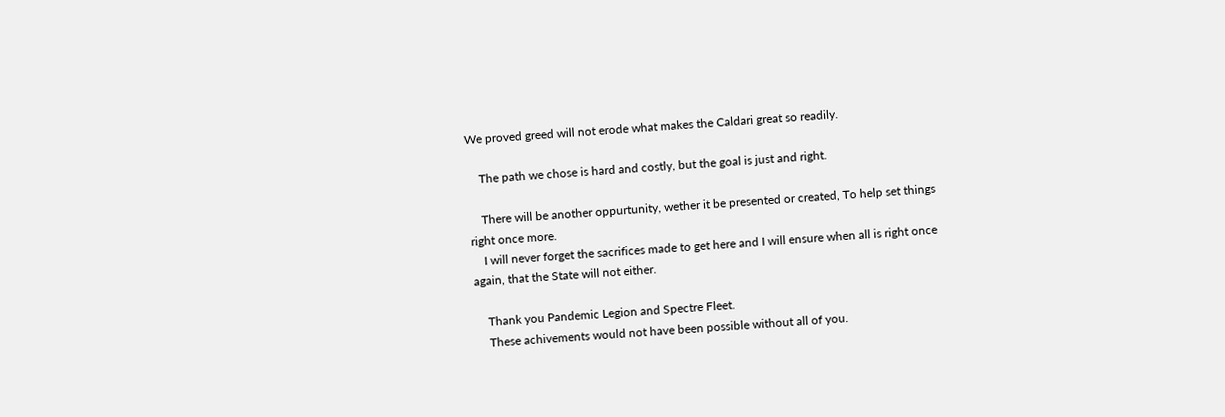We proved greed will not erode what makes the Caldari great so readily.

    The path we chose is hard and costly, but the goal is just and right.

    There will be another oppurtunity, wether it be presented or created, To help set things right once more.
    I will never forget the sacrifices made to get here and I will ensure when all is right once again, that the State will not either.

    Thank you Pandemic Legion and Spectre Fleet.
    These achivements would not have been possible without all of you.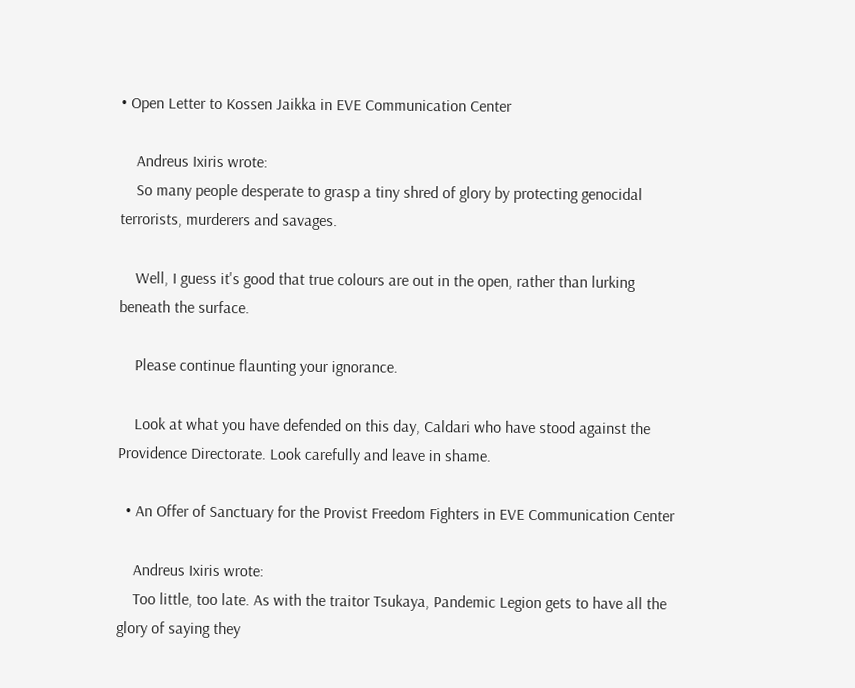• Open Letter to Kossen Jaikka in EVE Communication Center

    Andreus Ixiris wrote:
    So many people desperate to grasp a tiny shred of glory by protecting genocidal terrorists, murderers and savages.

    Well, I guess it's good that true colours are out in the open, rather than lurking beneath the surface.

    Please continue flaunting your ignorance.

    Look at what you have defended on this day, Caldari who have stood against the Providence Directorate. Look carefully and leave in shame.

  • An Offer of Sanctuary for the Provist Freedom Fighters in EVE Communication Center

    Andreus Ixiris wrote:
    Too little, too late. As with the traitor Tsukaya, Pandemic Legion gets to have all the glory of saying they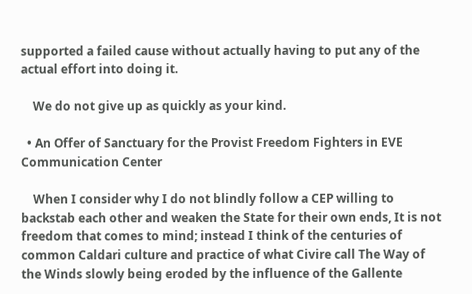supported a failed cause without actually having to put any of the actual effort into doing it.

    We do not give up as quickly as your kind.

  • An Offer of Sanctuary for the Provist Freedom Fighters in EVE Communication Center

    When I consider why I do not blindly follow a CEP willing to backstab each other and weaken the State for their own ends, It is not freedom that comes to mind; instead I think of the centuries of common Caldari culture and practice of what Civire call The Way of the Winds slowly being eroded by the influence of the Gallente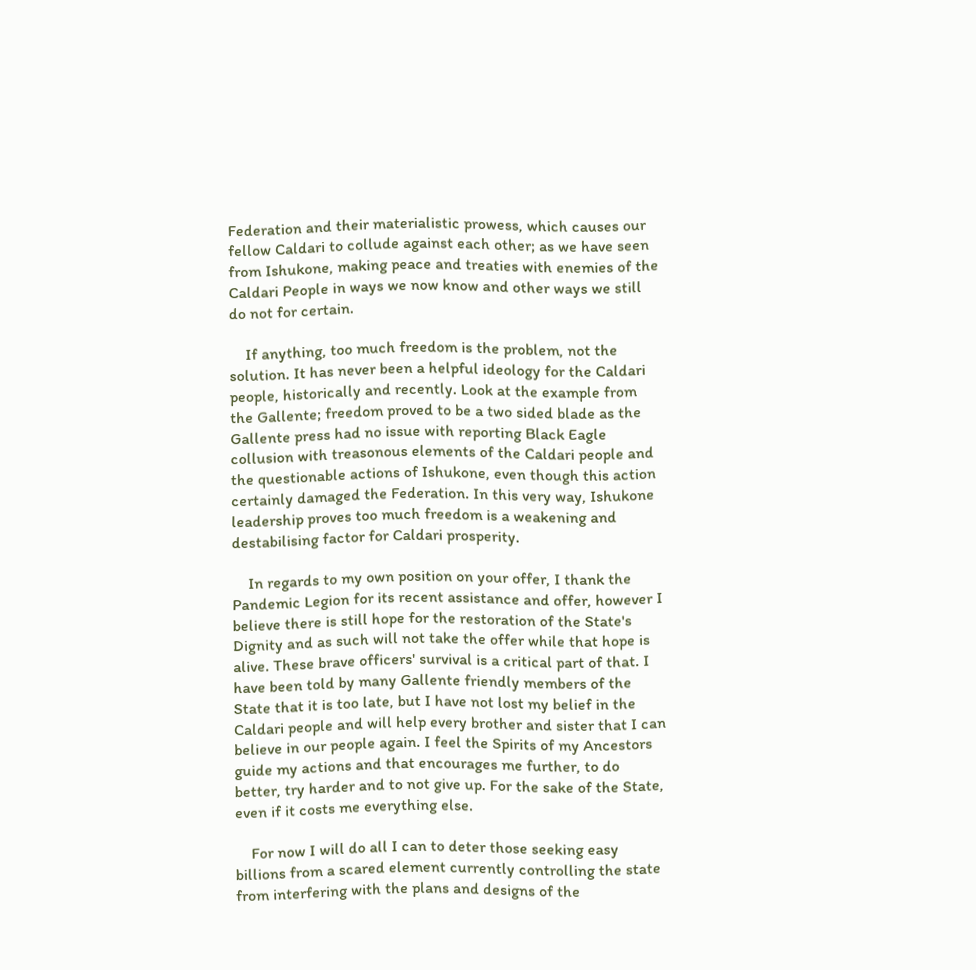Federation and their materialistic prowess, which causes our fellow Caldari to collude against each other; as we have seen from Ishukone, making peace and treaties with enemies of the Caldari People in ways we now know and other ways we still do not for certain.

    If anything, too much freedom is the problem, not the solution. It has never been a helpful ideology for the Caldari people, historically and recently. Look at the example from the Gallente; freedom proved to be a two sided blade as the Gallente press had no issue with reporting Black Eagle collusion with treasonous elements of the Caldari people and the questionable actions of Ishukone, even though this action certainly damaged the Federation. In this very way, Ishukone leadership proves too much freedom is a weakening and destabilising factor for Caldari prosperity.

    In regards to my own position on your offer, I thank the Pandemic Legion for its recent assistance and offer, however I believe there is still hope for the restoration of the State's Dignity and as such will not take the offer while that hope is alive. These brave officers' survival is a critical part of that. I have been told by many Gallente friendly members of the State that it is too late, but I have not lost my belief in the Caldari people and will help every brother and sister that I can believe in our people again. I feel the Spirits of my Ancestors guide my actions and that encourages me further, to do better, try harder and to not give up. For the sake of the State, even if it costs me everything else.

    For now I will do all I can to deter those seeking easy billions from a scared element currently controlling the state from interfering with the plans and designs of the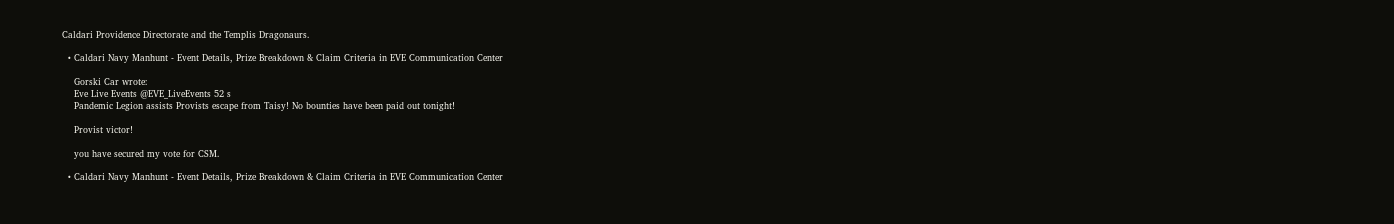Caldari Providence Directorate and the Templis Dragonaurs.

  • Caldari Navy Manhunt - Event Details, Prize Breakdown & Claim Criteria in EVE Communication Center

    Gorski Car wrote:
    Eve Live Events @EVE_LiveEvents 52 s
    Pandemic Legion assists Provists escape from Taisy! No bounties have been paid out tonight!

    Provist victor!

    you have secured my vote for CSM.

  • Caldari Navy Manhunt - Event Details, Prize Breakdown & Claim Criteria in EVE Communication Center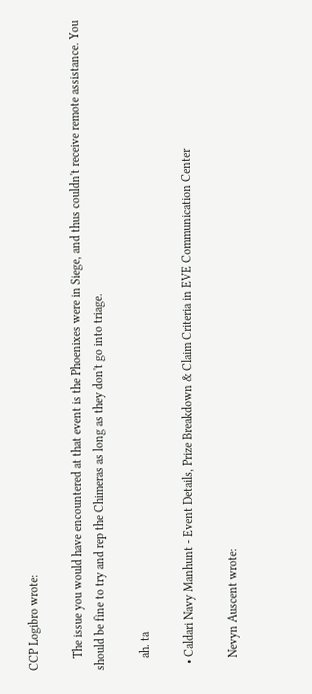CCP Logibro wrote:

    The issue you would have encountered at that event is the Phoenixes were in Siege, and thus couldn't receive remote assistance. You should be fine to try and rep the Chimeras as long as they don't go into triage.

    ah. ta

  • Caldari Navy Manhunt - Event Details, Prize Breakdown & Claim Criteria in EVE Communication Center

    Nevyn Auscent wrote: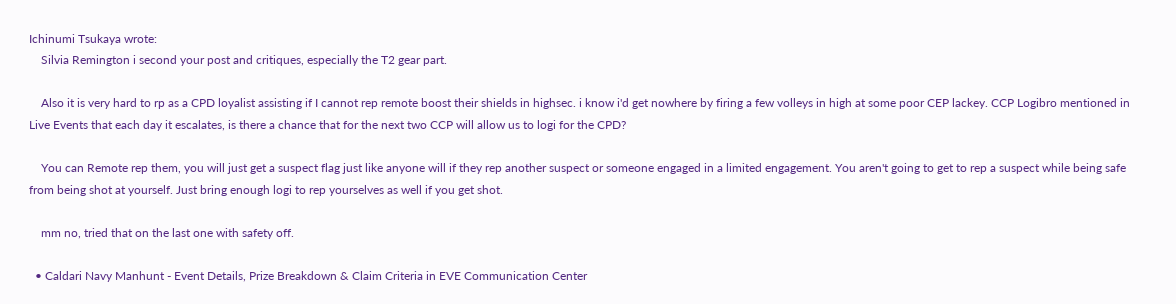Ichinumi Tsukaya wrote:
    Silvia Remington i second your post and critiques, especially the T2 gear part.

    Also it is very hard to rp as a CPD loyalist assisting if I cannot rep remote boost their shields in highsec. i know i'd get nowhere by firing a few volleys in high at some poor CEP lackey. CCP Logibro mentioned in Live Events that each day it escalates, is there a chance that for the next two CCP will allow us to logi for the CPD?

    You can Remote rep them, you will just get a suspect flag just like anyone will if they rep another suspect or someone engaged in a limited engagement. You aren't going to get to rep a suspect while being safe from being shot at yourself. Just bring enough logi to rep yourselves as well if you get shot.

    mm no, tried that on the last one with safety off.

  • Caldari Navy Manhunt - Event Details, Prize Breakdown & Claim Criteria in EVE Communication Center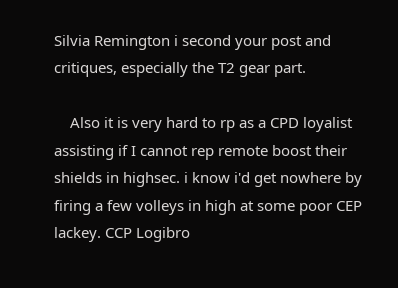Silvia Remington i second your post and critiques, especially the T2 gear part.

    Also it is very hard to rp as a CPD loyalist assisting if I cannot rep remote boost their shields in highsec. i know i'd get nowhere by firing a few volleys in high at some poor CEP lackey. CCP Logibro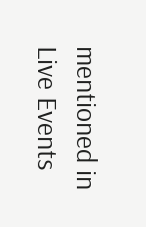mentioned in Live Events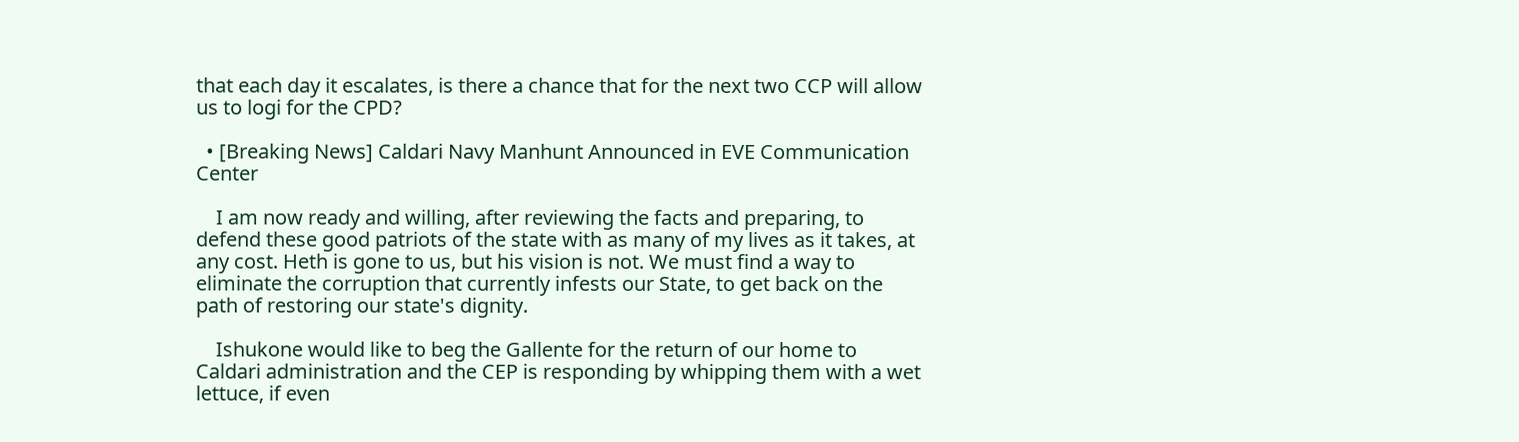that each day it escalates, is there a chance that for the next two CCP will allow us to logi for the CPD?

  • [Breaking News] Caldari Navy Manhunt Announced in EVE Communication Center

    I am now ready and willing, after reviewing the facts and preparing, to defend these good patriots of the state with as many of my lives as it takes, at any cost. Heth is gone to us, but his vision is not. We must find a way to eliminate the corruption that currently infests our State, to get back on the path of restoring our state's dignity.

    Ishukone would like to beg the Gallente for the return of our home to Caldari administration and the CEP is responding by whipping them with a wet lettuce, if even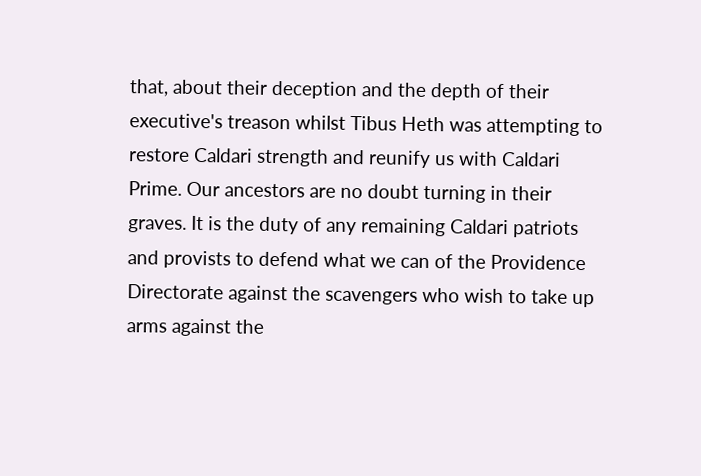that, about their deception and the depth of their executive's treason whilst Tibus Heth was attempting to restore Caldari strength and reunify us with Caldari Prime. Our ancestors are no doubt turning in their graves. It is the duty of any remaining Caldari patriots and provists to defend what we can of the Providence Directorate against the scavengers who wish to take up arms against the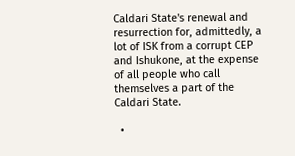Caldari State's renewal and resurrection for, admittedly, a lot of ISK from a corrupt CEP and Ishukone, at the expense of all people who call themselves a part of the Caldari State.

  •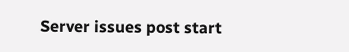Server issues post start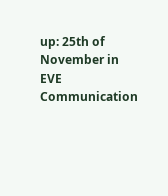up: 25th of November in EVE Communication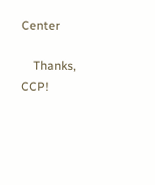Center

    Thanks, CCP!